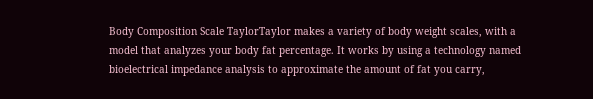Body Composition Scale TaylorTaylor makes a variety of body weight scales, with a model that analyzes your body fat percentage. It works by using a technology named bioelectrical impedance analysis to approximate the amount of fat you carry,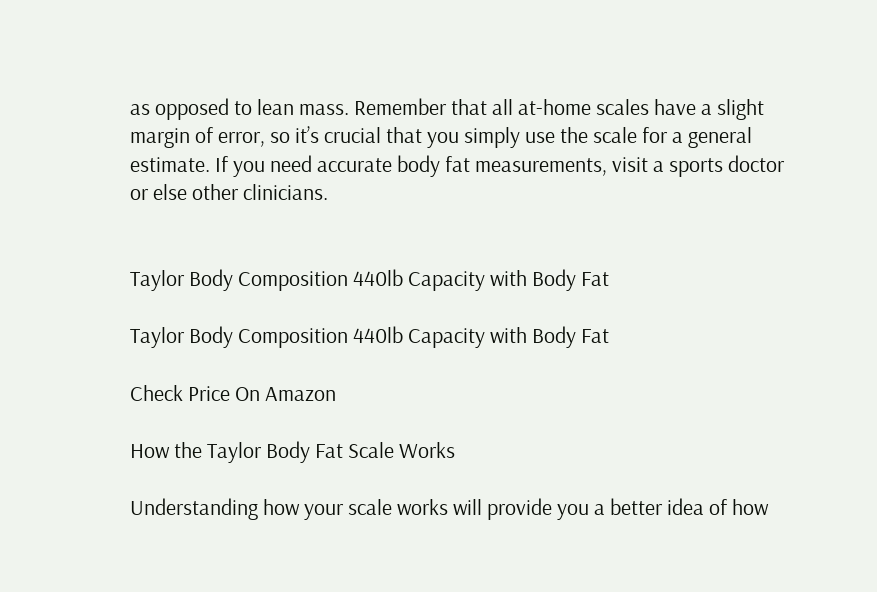as opposed to lean mass. Remember that all at-home scales have a slight margin of error, so it’s crucial that you simply use the scale for a general estimate. If you need accurate body fat measurements, visit a sports doctor or else other clinicians.


Taylor Body Composition 440lb Capacity with Body Fat

Taylor Body Composition 440lb Capacity with Body Fat

Check Price On Amazon

How the Taylor Body Fat Scale Works

Understanding how your scale works will provide you a better idea of how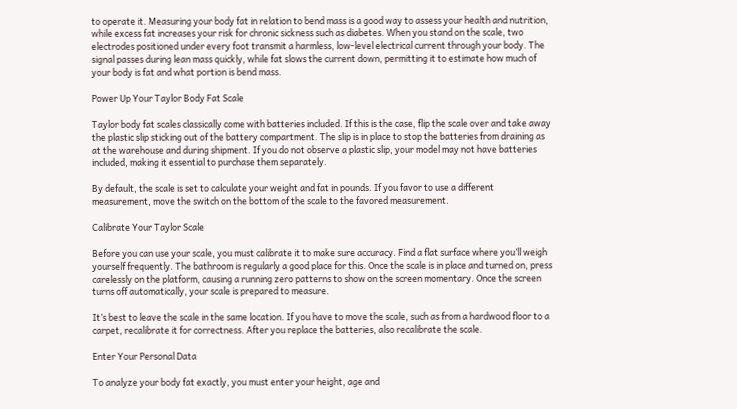to operate it. Measuring your body fat in relation to bend mass is a good way to assess your health and nutrition, while excess fat increases your risk for chronic sickness such as diabetes. When you stand on the scale, two electrodes positioned under every foot transmit a harmless, low-level electrical current through your body. The signal passes during lean mass quickly, while fat slows the current down, permitting it to estimate how much of your body is fat and what portion is bend mass.

Power Up Your Taylor Body Fat Scale

Taylor body fat scales classically come with batteries included. If this is the case, flip the scale over and take away the plastic slip sticking out of the battery compartment. The slip is in place to stop the batteries from draining as at the warehouse and during shipment. If you do not observe a plastic slip, your model may not have batteries included, making it essential to purchase them separately.

By default, the scale is set to calculate your weight and fat in pounds. If you favor to use a different measurement, move the switch on the bottom of the scale to the favored measurement.

Calibrate Your Taylor Scale

Before you can use your scale, you must calibrate it to make sure accuracy. Find a flat surface where you’ll weigh yourself frequently. The bathroom is regularly a good place for this. Once the scale is in place and turned on, press carelessly on the platform, causing a running zero patterns to show on the screen momentary. Once the screen turns off automatically, your scale is prepared to measure.

It’s best to leave the scale in the same location. If you have to move the scale, such as from a hardwood floor to a carpet, recalibrate it for correctness. After you replace the batteries, also recalibrate the scale.

Enter Your Personal Data

To analyze your body fat exactly, you must enter your height, age and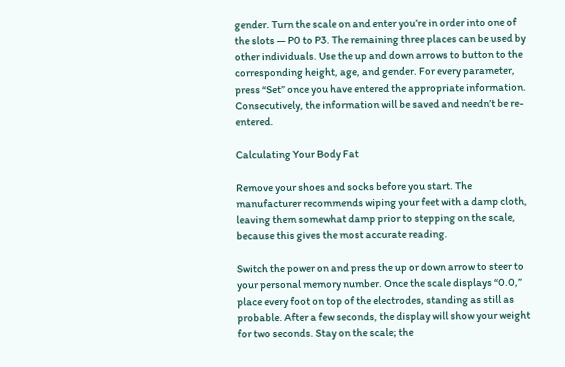gender. Turn the scale on and enter you’re in order into one of the slots — P0 to P3. The remaining three places can be used by other individuals. Use the up and down arrows to button to the corresponding height, age, and gender. For every parameter, press “Set” once you have entered the appropriate information. Consecutively, the information will be saved and needn’t be re-entered.

Calculating Your Body Fat

Remove your shoes and socks before you start. The manufacturer recommends wiping your feet with a damp cloth, leaving them somewhat damp prior to stepping on the scale, because this gives the most accurate reading.

Switch the power on and press the up or down arrow to steer to your personal memory number. Once the scale displays “0.0,” place every foot on top of the electrodes, standing as still as probable. After a few seconds, the display will show your weight for two seconds. Stay on the scale; the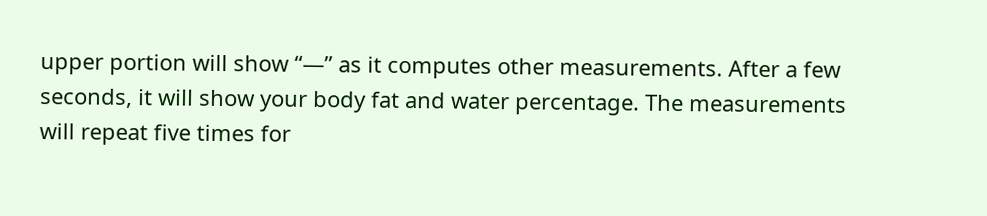upper portion will show “—” as it computes other measurements. After a few seconds, it will show your body fat and water percentage. The measurements will repeat five times for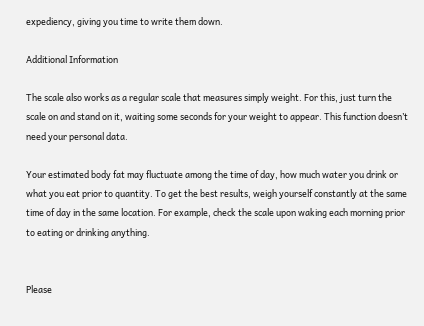expediency, giving you time to write them down.

Additional Information

The scale also works as a regular scale that measures simply weight. For this, just turn the scale on and stand on it, waiting some seconds for your weight to appear. This function doesn’t need your personal data.

Your estimated body fat may fluctuate among the time of day, how much water you drink or what you eat prior to quantity. To get the best results, weigh yourself constantly at the same time of day in the same location. For example, check the scale upon waking each morning prior to eating or drinking anything.


Please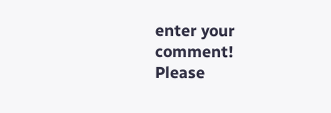enter your comment!
Please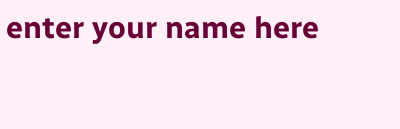enter your name here